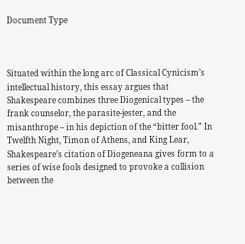Document Type



Situated within the long arc of Classical Cynicism’s intellectual history, this essay argues that Shakespeare combines three Diogenical types – the frank counselor, the parasite-jester, and the misanthrope – in his depiction of the “bitter fool.” In Twelfth Night, Timon of Athens, and King Lear, Shakespeare’s citation of Diogeneana gives form to a series of wise fools designed to provoke a collision between the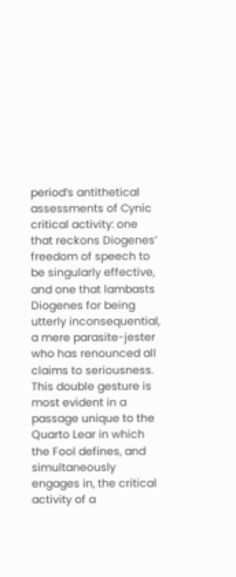period’s antithetical assessments of Cynic critical activity: one that reckons Diogenes’ freedom of speech to be singularly effective, and one that lambasts Diogenes for being utterly inconsequential, a mere parasite-jester who has renounced all claims to seriousness. This double gesture is most evident in a passage unique to the Quarto Lear in which the Fool defines, and simultaneously engages in, the critical activity of a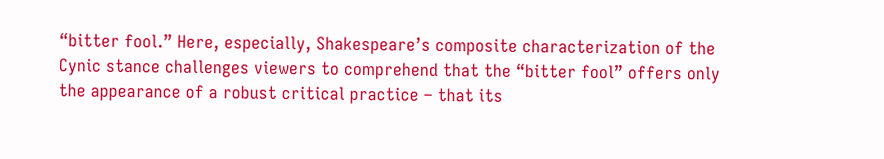“bitter fool.” Here, especially, Shakespeare’s composite characterization of the Cynic stance challenges viewers to comprehend that the “bitter fool” offers only the appearance of a robust critical practice – that its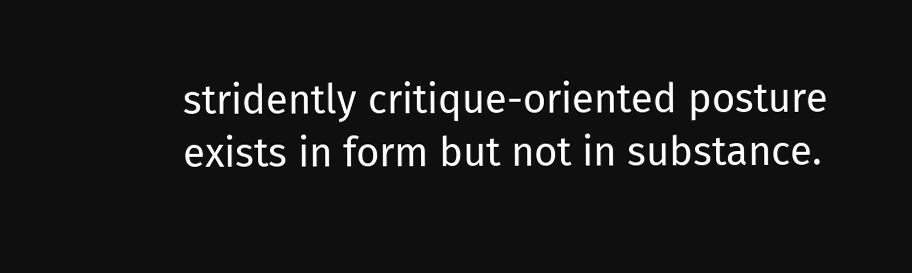stridently critique-oriented posture exists in form but not in substance.